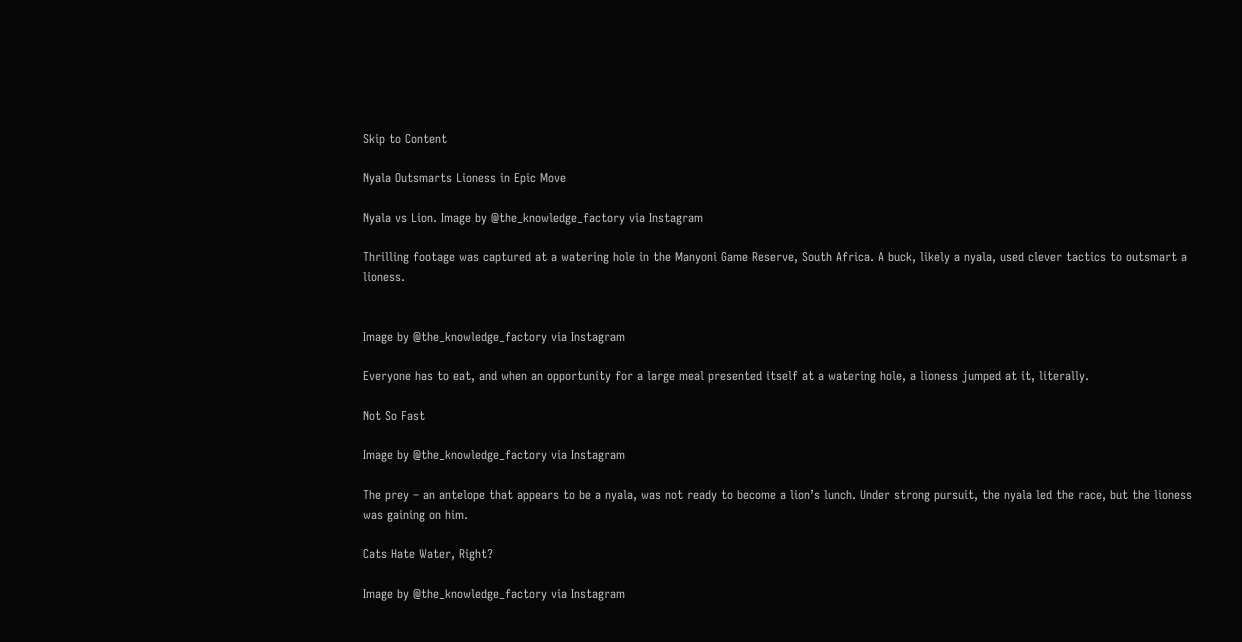Skip to Content

Nyala Outsmarts Lioness in Epic Move

Nyala vs Lion. Image by @the_knowledge_factory via Instagram

Thrilling footage was captured at a watering hole in the Manyoni Game Reserve, South Africa. A buck, likely a nyala, used clever tactics to outsmart a lioness.


Image by @the_knowledge_factory via Instagram

Everyone has to eat, and when an opportunity for a large meal presented itself at a watering hole, a lioness jumped at it, literally.

Not So Fast

Image by @the_knowledge_factory via Instagram

The prey – an antelope that appears to be a nyala, was not ready to become a lion’s lunch. Under strong pursuit, the nyala led the race, but the lioness was gaining on him.

Cats Hate Water, Right?

Image by @the_knowledge_factory via Instagram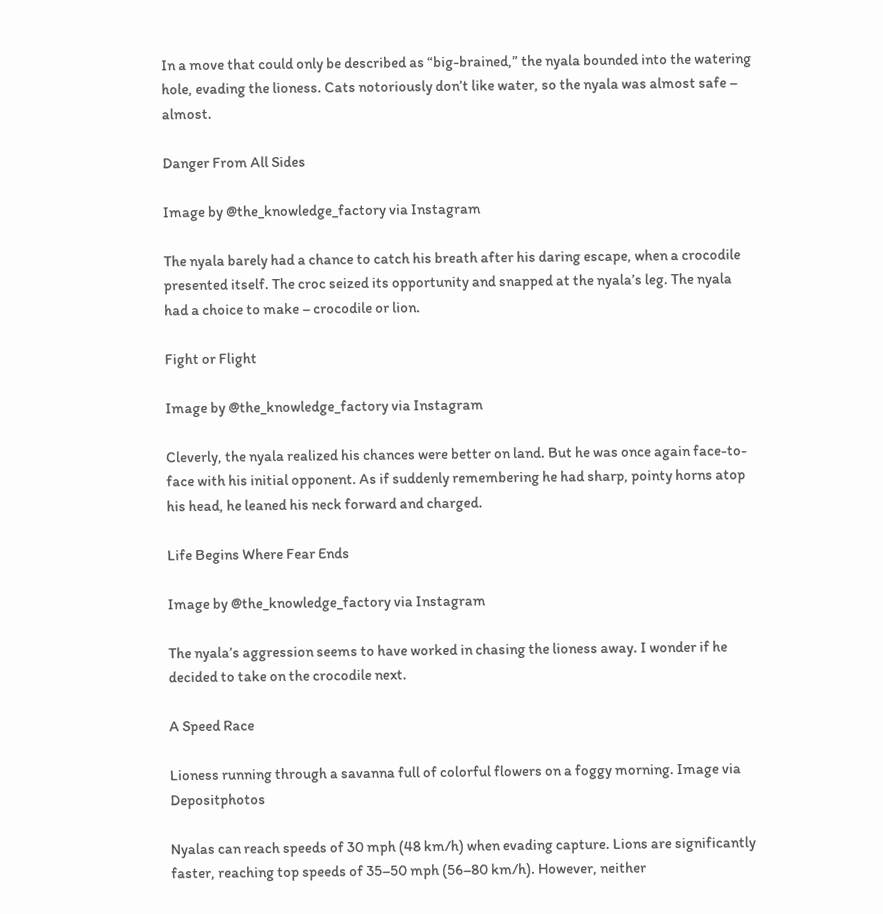In a move that could only be described as “big-brained,” the nyala bounded into the watering hole, evading the lioness. Cats notoriously don’t like water, so the nyala was almost safe – almost.

Danger From All Sides

Image by @the_knowledge_factory via Instagram

The nyala barely had a chance to catch his breath after his daring escape, when a crocodile presented itself. The croc seized its opportunity and snapped at the nyala’s leg. The nyala had a choice to make – crocodile or lion.

Fight or Flight

Image by @the_knowledge_factory via Instagram

Cleverly, the nyala realized his chances were better on land. But he was once again face-to-face with his initial opponent. As if suddenly remembering he had sharp, pointy horns atop his head, he leaned his neck forward and charged.

Life Begins Where Fear Ends

Image by @the_knowledge_factory via Instagram

The nyala’s aggression seems to have worked in chasing the lioness away. I wonder if he decided to take on the crocodile next.

A Speed Race

Lioness running through a savanna full of colorful flowers on a foggy morning. Image via Depositphotos

Nyalas can reach speeds of 30 mph (48 km/h) when evading capture. Lions are significantly faster, reaching top speeds of 35–50 mph (56–80 km/h). However, neither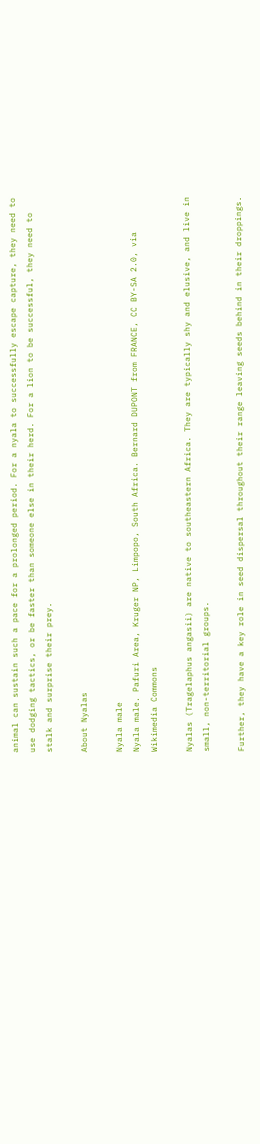animal can sustain such a pace for a prolonged period. For a nyala to successfully escape capture, they need to use dodging tactics, or be faster than someone else in their herd. For a lion to be successful, they need to stalk and surprise their prey.

About Nyalas

Nyala male
Nyala male. Pafuri Area, Kruger NP, Limpopo, South Africa. Bernard DUPONT from FRANCE, CC BY-SA 2.0, via Wikimedia Commons

Nyalas (Tragelaphus angasii) are native to southeastern Africa. They are typically shy and elusive, and live in small, non-territorial groups.

Further, they have a key role in seed dispersal throughout their range leaving seeds behind in their droppings.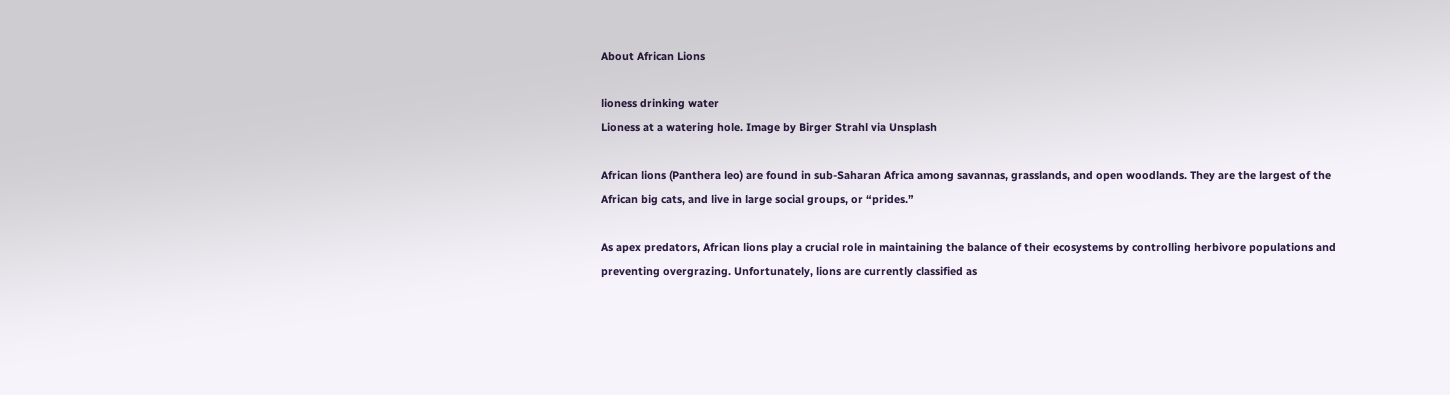About African Lions

lioness drinking water
Lioness at a watering hole. Image by Birger Strahl via Unsplash

African lions (Panthera leo) are found in sub-Saharan Africa among savannas, grasslands, and open woodlands. They are the largest of the African big cats, and live in large social groups, or “prides.”

As apex predators, African lions play a crucial role in maintaining the balance of their ecosystems by controlling herbivore populations and preventing overgrazing. Unfortunately, lions are currently classified as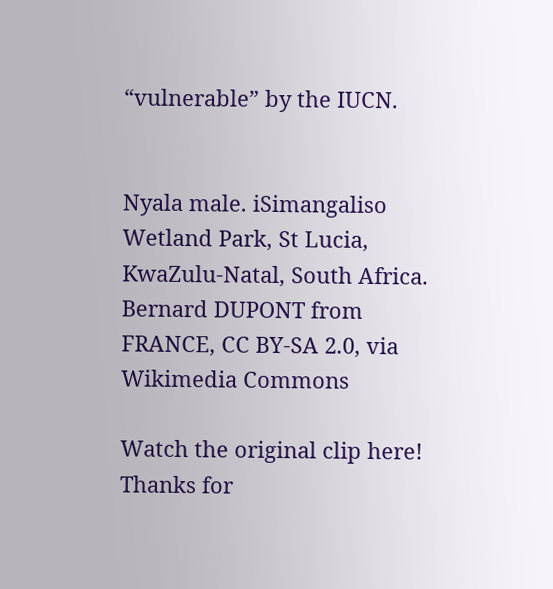“vulnerable” by the IUCN.


Nyala male. iSimangaliso Wetland Park, St Lucia, KwaZulu-Natal, South Africa. Bernard DUPONT from FRANCE, CC BY-SA 2.0, via Wikimedia Commons

Watch the original clip here! Thanks for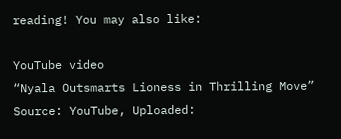reading! You may also like:

YouTube video
“Nyala Outsmarts Lioness in Thrilling Move” Source: YouTube, Uploaded: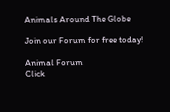Animals Around The Globe

Join our Forum for free today!

Animal Forum
Click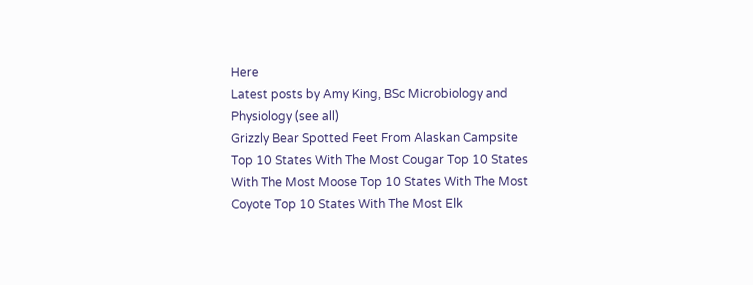Here
Latest posts by Amy King, BSc Microbiology and Physiology (see all)
Grizzly Bear Spotted Feet From Alaskan Campsite Top 10 States With The Most Cougar Top 10 States With The Most Moose Top 10 States With The Most Coyote Top 10 States With The Most Elk